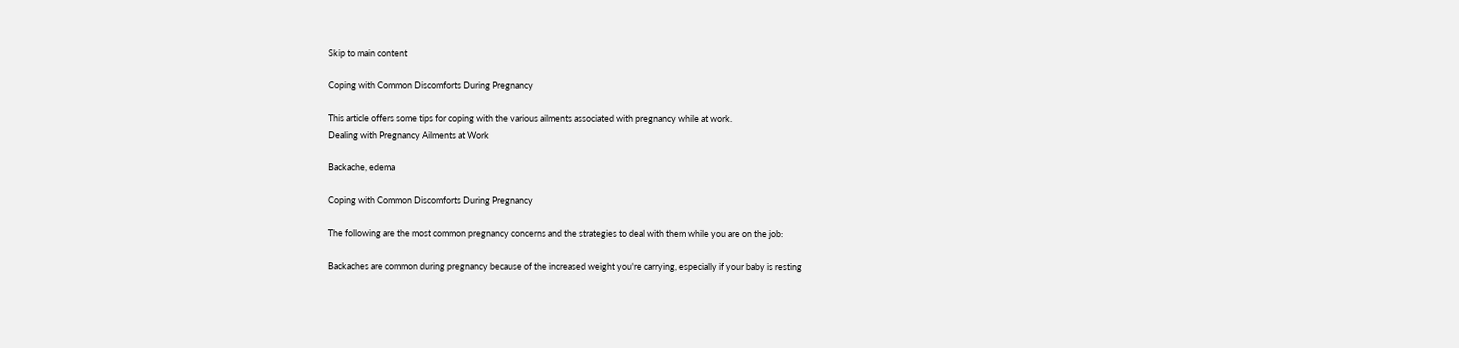Skip to main content

Coping with Common Discomforts During Pregnancy

This article offers some tips for coping with the various ailments associated with pregnancy while at work.
Dealing with Pregnancy Ailments at Work

Backache, edema

Coping with Common Discomforts During Pregnancy

The following are the most common pregnancy concerns and the strategies to deal with them while you are on the job:

Backaches are common during pregnancy because of the increased weight you're carrying, especially if your baby is resting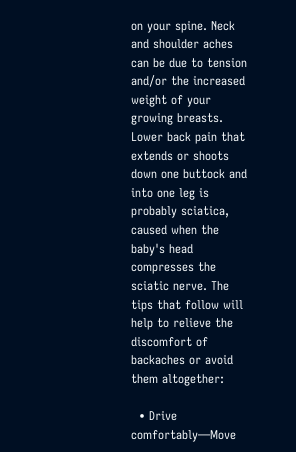on your spine. Neck and shoulder aches can be due to tension and/or the increased weight of your growing breasts. Lower back pain that extends or shoots down one buttock and into one leg is probably sciatica, caused when the baby's head compresses the sciatic nerve. The tips that follow will help to relieve the discomfort of backaches or avoid them altogether:

  • Drive comfortably—Move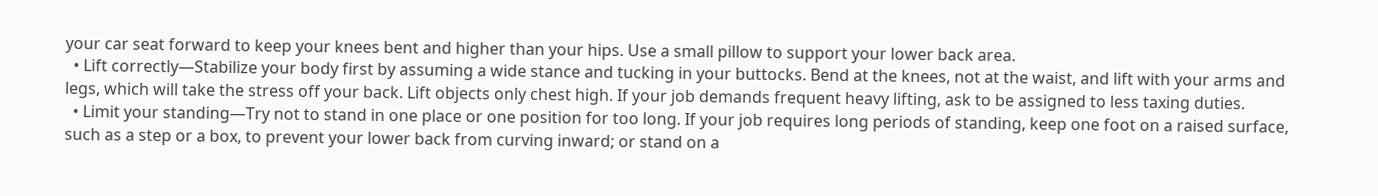your car seat forward to keep your knees bent and higher than your hips. Use a small pillow to support your lower back area.
  • Lift correctly—Stabilize your body first by assuming a wide stance and tucking in your buttocks. Bend at the knees, not at the waist, and lift with your arms and legs, which will take the stress off your back. Lift objects only chest high. If your job demands frequent heavy lifting, ask to be assigned to less taxing duties.
  • Limit your standing—Try not to stand in one place or one position for too long. If your job requires long periods of standing, keep one foot on a raised surface, such as a step or a box, to prevent your lower back from curving inward; or stand on a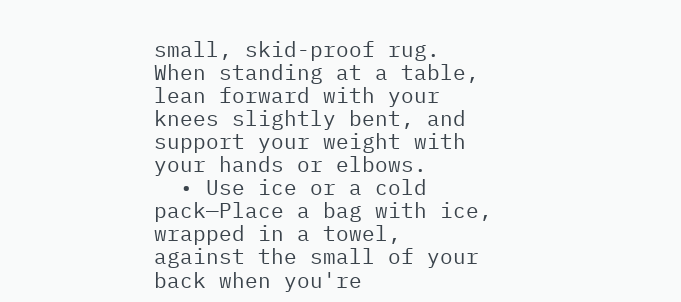small, skid-proof rug. When standing at a table, lean forward with your knees slightly bent, and support your weight with your hands or elbows.
  • Use ice or a cold pack—Place a bag with ice, wrapped in a towel, against the small of your back when you're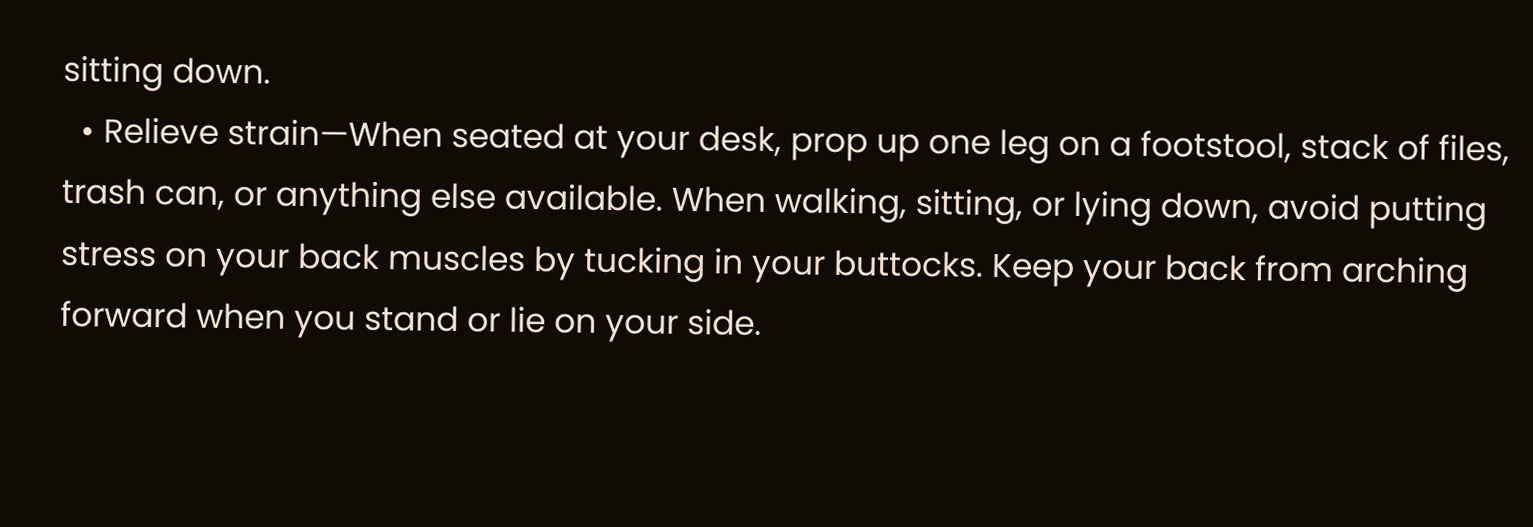sitting down.
  • Relieve strain—When seated at your desk, prop up one leg on a footstool, stack of files, trash can, or anything else available. When walking, sitting, or lying down, avoid putting stress on your back muscles by tucking in your buttocks. Keep your back from arching forward when you stand or lie on your side.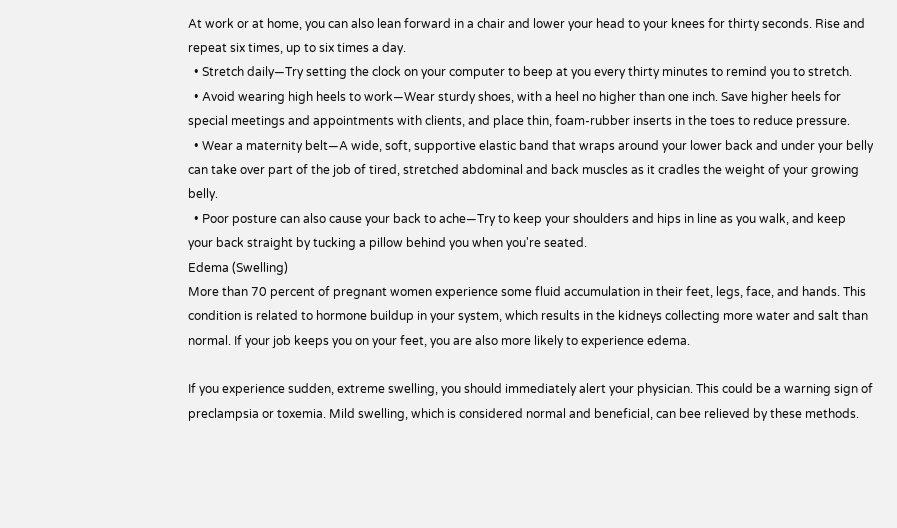At work or at home, you can also lean forward in a chair and lower your head to your knees for thirty seconds. Rise and repeat six times, up to six times a day.
  • Stretch daily—Try setting the clock on your computer to beep at you every thirty minutes to remind you to stretch.
  • Avoid wearing high heels to work—Wear sturdy shoes, with a heel no higher than one inch. Save higher heels for special meetings and appointments with clients, and place thin, foam-rubber inserts in the toes to reduce pressure.
  • Wear a maternity belt—A wide, soft, supportive elastic band that wraps around your lower back and under your belly can take over part of the job of tired, stretched abdominal and back muscles as it cradles the weight of your growing belly.
  • Poor posture can also cause your back to ache—Try to keep your shoulders and hips in line as you walk, and keep your back straight by tucking a pillow behind you when you're seated.
Edema (Swelling)
More than 70 percent of pregnant women experience some fluid accumulation in their feet, legs, face, and hands. This condition is related to hormone buildup in your system, which results in the kidneys collecting more water and salt than normal. If your job keeps you on your feet, you are also more likely to experience edema.

If you experience sudden, extreme swelling, you should immediately alert your physician. This could be a warning sign of preclampsia or toxemia. Mild swelling, which is considered normal and beneficial, can bee relieved by these methods.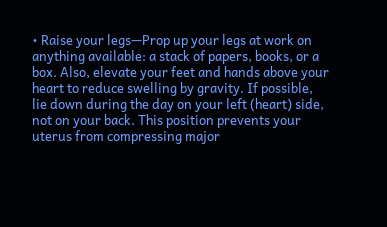• Raise your legs—Prop up your legs at work on anything available: a stack of papers, books, or a box. Also, elevate your feet and hands above your heart to reduce swelling by gravity. If possible, lie down during the day on your left (heart) side, not on your back. This position prevents your uterus from compressing major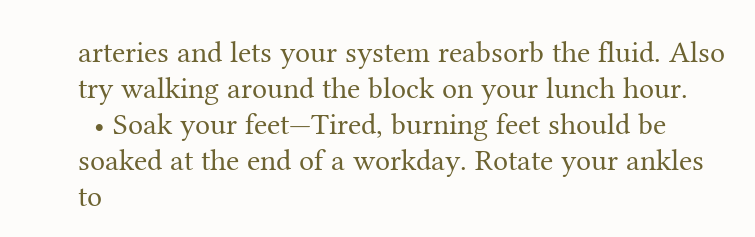arteries and lets your system reabsorb the fluid. Also try walking around the block on your lunch hour.
  • Soak your feet—Tired, burning feet should be soaked at the end of a workday. Rotate your ankles to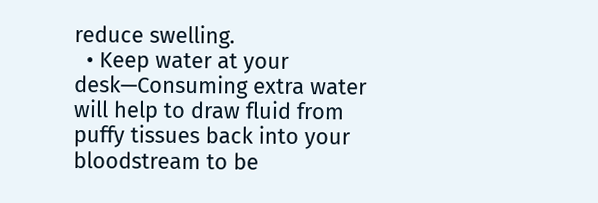reduce swelling.
  • Keep water at your desk—Consuming extra water will help to draw fluid from puffy tissues back into your bloodstream to be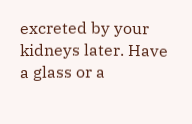excreted by your kidneys later. Have a glass or a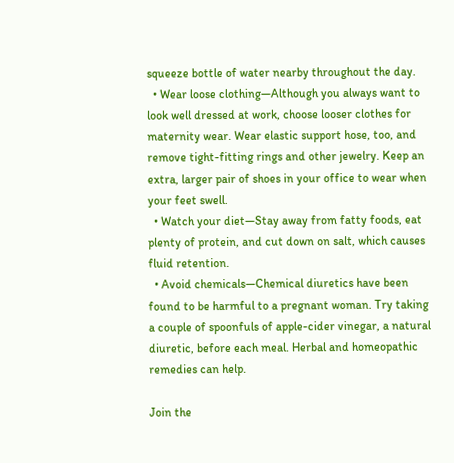squeeze bottle of water nearby throughout the day.
  • Wear loose clothing—Although you always want to look well dressed at work, choose looser clothes for maternity wear. Wear elastic support hose, too, and remove tight-fitting rings and other jewelry. Keep an extra, larger pair of shoes in your office to wear when your feet swell.
  • Watch your diet—Stay away from fatty foods, eat plenty of protein, and cut down on salt, which causes fluid retention.
  • Avoid chemicals—Chemical diuretics have been found to be harmful to a pregnant woman. Try taking a couple of spoonfuls of apple-cider vinegar, a natural diuretic, before each meal. Herbal and homeopathic remedies can help.

Join the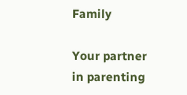Family

Your partner in parenting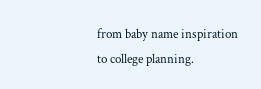from baby name inspiration to college planning.